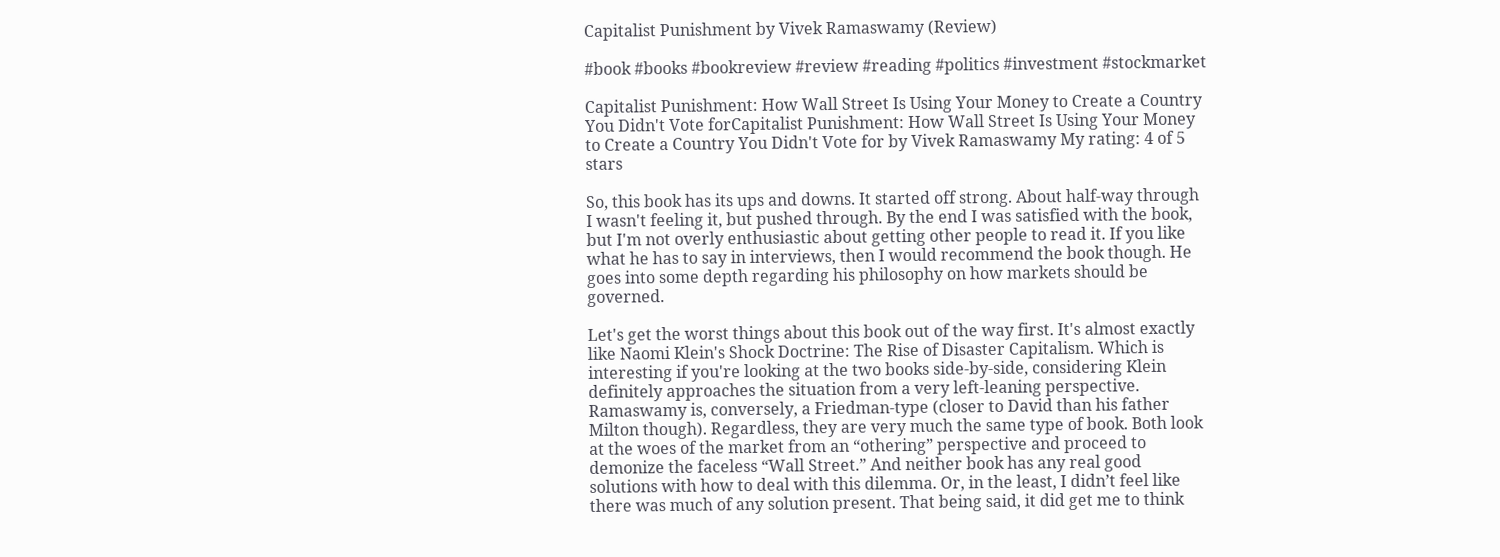Capitalist Punishment by Vivek Ramaswamy (Review)

#book #books #bookreview #review #reading #politics #investment #stockmarket

Capitalist Punishment: How Wall Street Is Using Your Money to Create a Country You Didn't Vote forCapitalist Punishment: How Wall Street Is Using Your Money to Create a Country You Didn't Vote for by Vivek Ramaswamy My rating: 4 of 5 stars

So, this book has its ups and downs. It started off strong. About half-way through I wasn't feeling it, but pushed through. By the end I was satisfied with the book, but I'm not overly enthusiastic about getting other people to read it. If you like what he has to say in interviews, then I would recommend the book though. He goes into some depth regarding his philosophy on how markets should be governed.

Let's get the worst things about this book out of the way first. It's almost exactly like Naomi Klein's Shock Doctrine: The Rise of Disaster Capitalism. Which is interesting if you're looking at the two books side-by-side, considering Klein definitely approaches the situation from a very left-leaning perspective. Ramaswamy is, conversely, a Friedman-type (closer to David than his father Milton though). Regardless, they are very much the same type of book. Both look at the woes of the market from an “othering” perspective and proceed to demonize the faceless “Wall Street.” And neither book has any real good solutions with how to deal with this dilemma. Or, in the least, I didn’t feel like there was much of any solution present. That being said, it did get me to think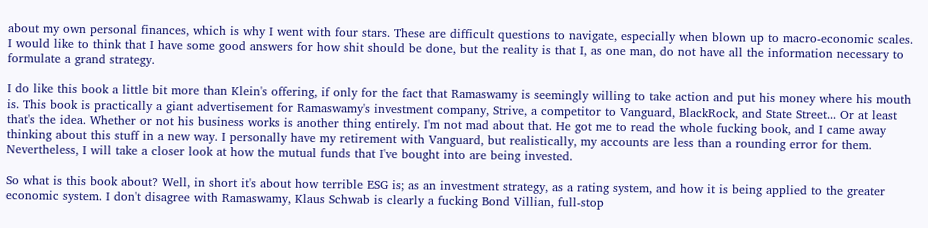about my own personal finances, which is why I went with four stars. These are difficult questions to navigate, especially when blown up to macro-economic scales. I would like to think that I have some good answers for how shit should be done, but the reality is that I, as one man, do not have all the information necessary to formulate a grand strategy.

I do like this book a little bit more than Klein's offering, if only for the fact that Ramaswamy is seemingly willing to take action and put his money where his mouth is. This book is practically a giant advertisement for Ramaswamy's investment company, Strive, a competitor to Vanguard, BlackRock, and State Street... Or at least that's the idea. Whether or not his business works is another thing entirely. I'm not mad about that. He got me to read the whole fucking book, and I came away thinking about this stuff in a new way. I personally have my retirement with Vanguard, but realistically, my accounts are less than a rounding error for them. Nevertheless, I will take a closer look at how the mutual funds that I've bought into are being invested.

So what is this book about? Well, in short it's about how terrible ESG is; as an investment strategy, as a rating system, and how it is being applied to the greater economic system. I don't disagree with Ramaswamy, Klaus Schwab is clearly a fucking Bond Villian, full-stop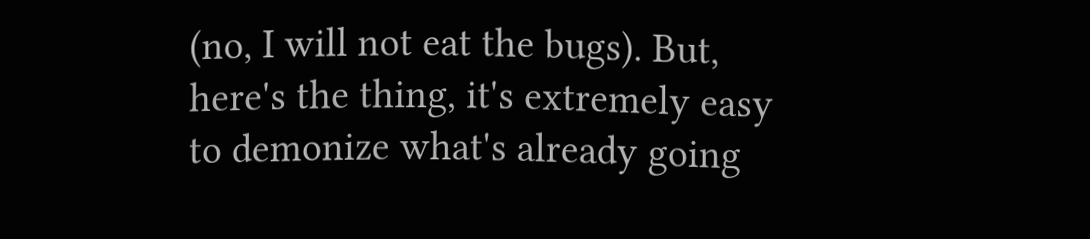(no, I will not eat the bugs). But, here's the thing, it's extremely easy to demonize what's already going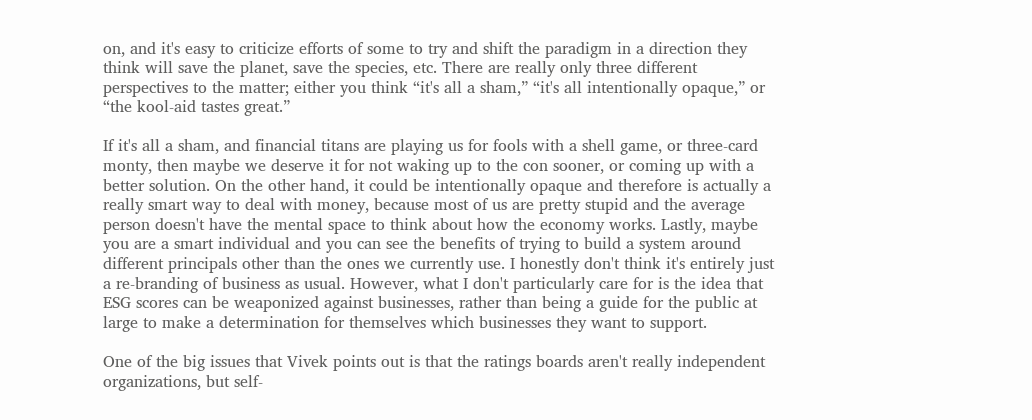on, and it's easy to criticize efforts of some to try and shift the paradigm in a direction they think will save the planet, save the species, etc. There are really only three different perspectives to the matter; either you think “it's all a sham,” “it's all intentionally opaque,” or “the kool-aid tastes great.”

If it's all a sham, and financial titans are playing us for fools with a shell game, or three-card monty, then maybe we deserve it for not waking up to the con sooner, or coming up with a better solution. On the other hand, it could be intentionally opaque and therefore is actually a really smart way to deal with money, because most of us are pretty stupid and the average person doesn't have the mental space to think about how the economy works. Lastly, maybe you are a smart individual and you can see the benefits of trying to build a system around different principals other than the ones we currently use. I honestly don't think it's entirely just a re-branding of business as usual. However, what I don't particularly care for is the idea that ESG scores can be weaponized against businesses, rather than being a guide for the public at large to make a determination for themselves which businesses they want to support.

One of the big issues that Vivek points out is that the ratings boards aren't really independent organizations, but self-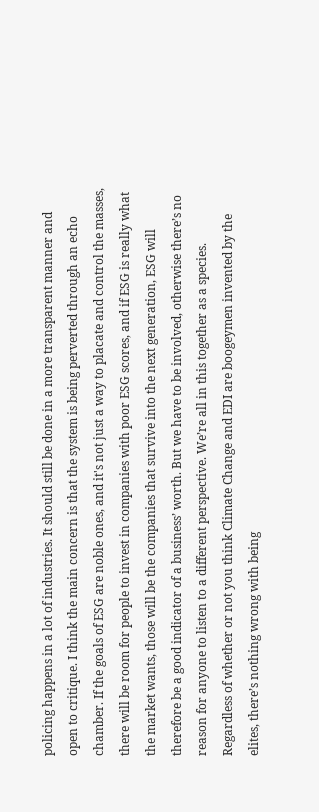policing happens in a lot of industries. It should still be done in a more transparent manner and open to critique. I think the main concern is that the system is being perverted through an echo chamber. If the goals of ESG are noble ones, and it's not just a way to placate and control the masses, there will be room for people to invest in companies with poor ESG scores, and if ESG is really what the market wants, those will be the companies that survive into the next generation, ESG will therefore be a good indicator of a business’ worth. But we have to be involved, otherwise there’s no reason for anyone to listen to a different perspective. We’re all in this together as a species. Regardless of whether or not you think Climate Change and EDI are boogeymen invented by the elites, there’s nothing wrong with being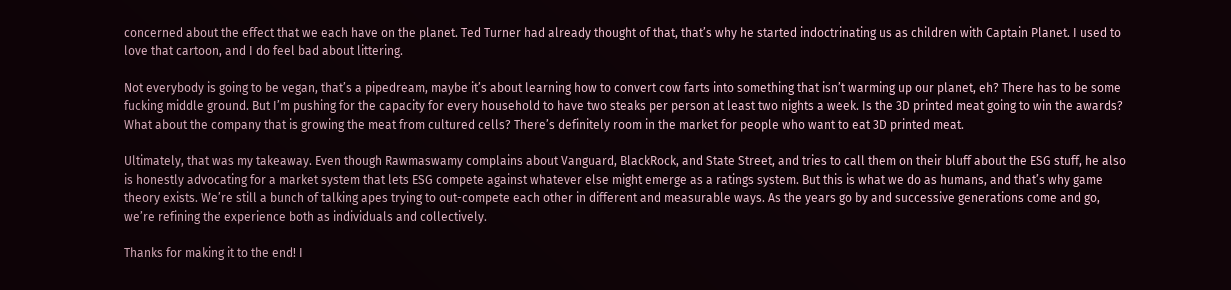concerned about the effect that we each have on the planet. Ted Turner had already thought of that, that’s why he started indoctrinating us as children with Captain Planet. I used to love that cartoon, and I do feel bad about littering.

Not everybody is going to be vegan, that’s a pipedream, maybe it’s about learning how to convert cow farts into something that isn’t warming up our planet, eh? There has to be some fucking middle ground. But I’m pushing for the capacity for every household to have two steaks per person at least two nights a week. Is the 3D printed meat going to win the awards? What about the company that is growing the meat from cultured cells? There’s definitely room in the market for people who want to eat 3D printed meat.

Ultimately, that was my takeaway. Even though Rawmaswamy complains about Vanguard, BlackRock, and State Street, and tries to call them on their bluff about the ESG stuff, he also is honestly advocating for a market system that lets ESG compete against whatever else might emerge as a ratings system. But this is what we do as humans, and that’s why game theory exists. We’re still a bunch of talking apes trying to out-compete each other in different and measurable ways. As the years go by and successive generations come and go, we’re refining the experience both as individuals and collectively.

Thanks for making it to the end! I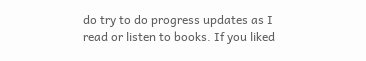do try to do progress updates as I read or listen to books. If you liked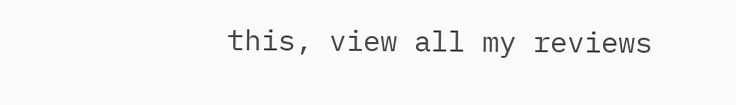this, view all my reviews